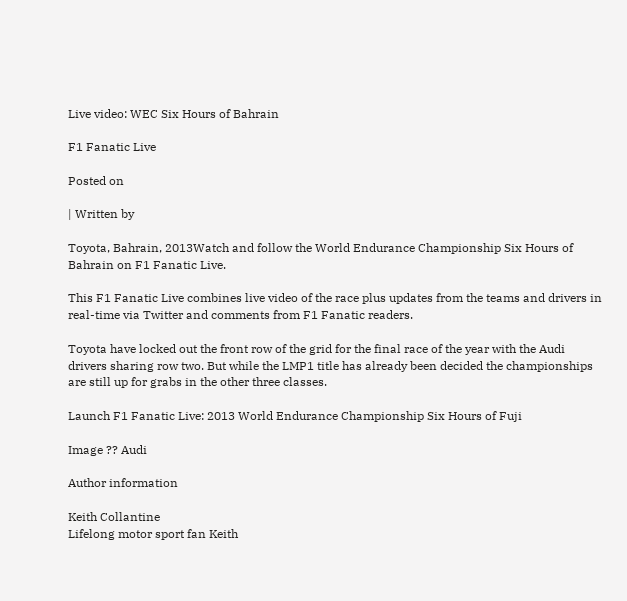Live video: WEC Six Hours of Bahrain

F1 Fanatic Live

Posted on

| Written by

Toyota, Bahrain, 2013Watch and follow the World Endurance Championship Six Hours of Bahrain on F1 Fanatic Live.

This F1 Fanatic Live combines live video of the race plus updates from the teams and drivers in real-time via Twitter and comments from F1 Fanatic readers.

Toyota have locked out the front row of the grid for the final race of the year with the Audi drivers sharing row two. But while the LMP1 title has already been decided the championships are still up for grabs in the other three classes.

Launch F1 Fanatic Live: 2013 World Endurance Championship Six Hours of Fuji

Image ?? Audi

Author information

Keith Collantine
Lifelong motor sport fan Keith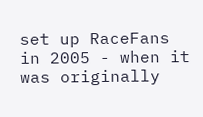set up RaceFans in 2005 - when it was originally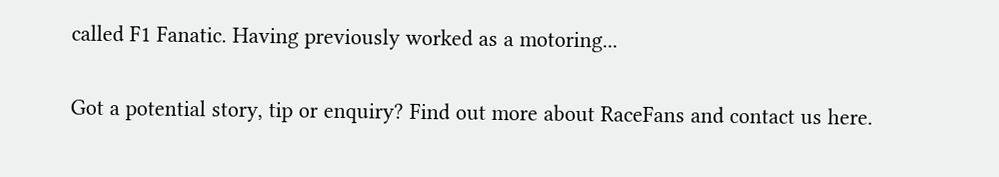called F1 Fanatic. Having previously worked as a motoring...

Got a potential story, tip or enquiry? Find out more about RaceFans and contact us here.